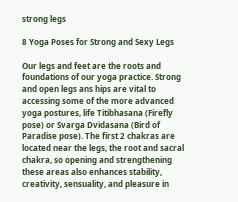strong legs

8 Yoga Poses for Strong and Sexy Legs

Our legs and feet are the roots and foundations of our yoga practice. Strong and open legs ans hips are vital to accessing some of the more advanced yoga postures, life Titibhasana (Firefly pose) or Svarga Dvidasana (Bird of Paradise pose). The first 2 chakras are located near the legs, the root and sacral chakra, so opening and strengthening these areas also enhances stability, creativity, sensuality, and pleasure in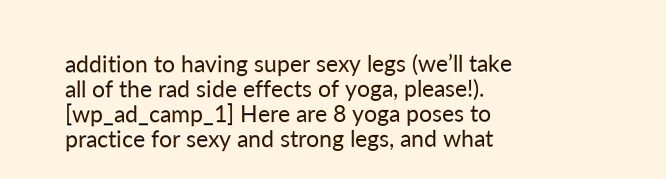addition to having super sexy legs (we’ll take all of the rad side effects of yoga, please!). [wp_ad_camp_1] Here are 8 yoga poses to practice for sexy and strong legs, and what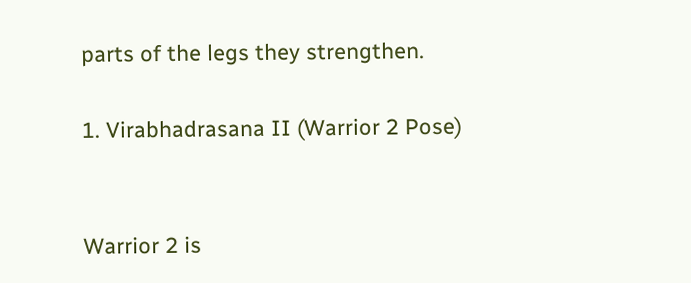parts of the legs they strengthen.

1. Virabhadrasana II (Warrior 2 Pose)


Warrior 2 is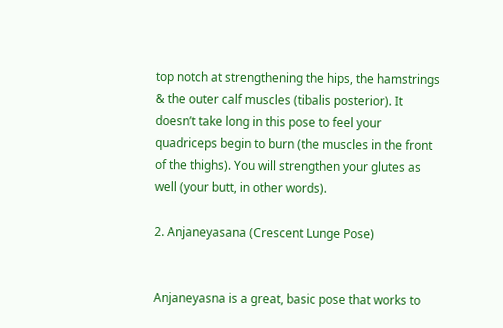top notch at strengthening the hips, the hamstrings & the outer calf muscles (tibalis posterior). It doesn’t take long in this pose to feel your quadriceps begin to burn (the muscles in the front of the thighs). You will strengthen your glutes as well (your butt, in other words).

2. Anjaneyasana (Crescent Lunge Pose)


Anjaneyasna is a great, basic pose that works to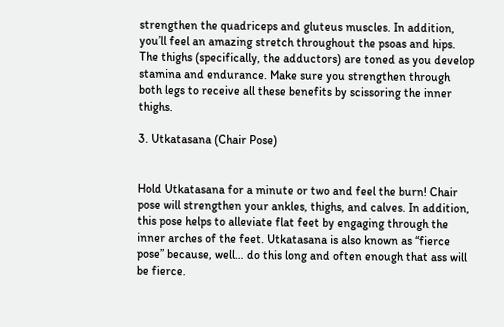strengthen the quadriceps and gluteus muscles. In addition, you’ll feel an amazing stretch throughout the psoas and hips. The thighs (specifically, the adductors) are toned as you develop stamina and endurance. Make sure you strengthen through both legs to receive all these benefits by scissoring the inner thighs.

3. Utkatasana (Chair Pose)


Hold Utkatasana for a minute or two and feel the burn! Chair pose will strengthen your ankles, thighs, and calves. In addition, this pose helps to alleviate flat feet by engaging through the inner arches of the feet. Utkatasana is also known as “fierce pose” because, well… do this long and often enough that ass will be fierce.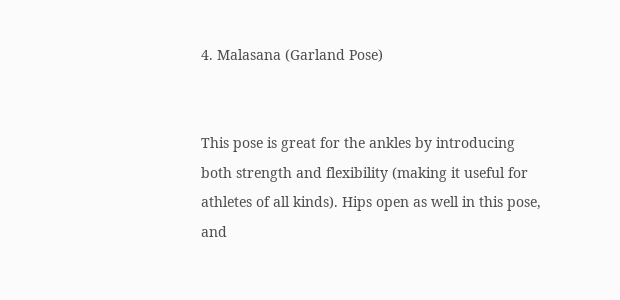4. Malasana (Garland Pose)


This pose is great for the ankles by introducing both strength and flexibility (making it useful for athletes of all kinds). Hips open as well in this pose, and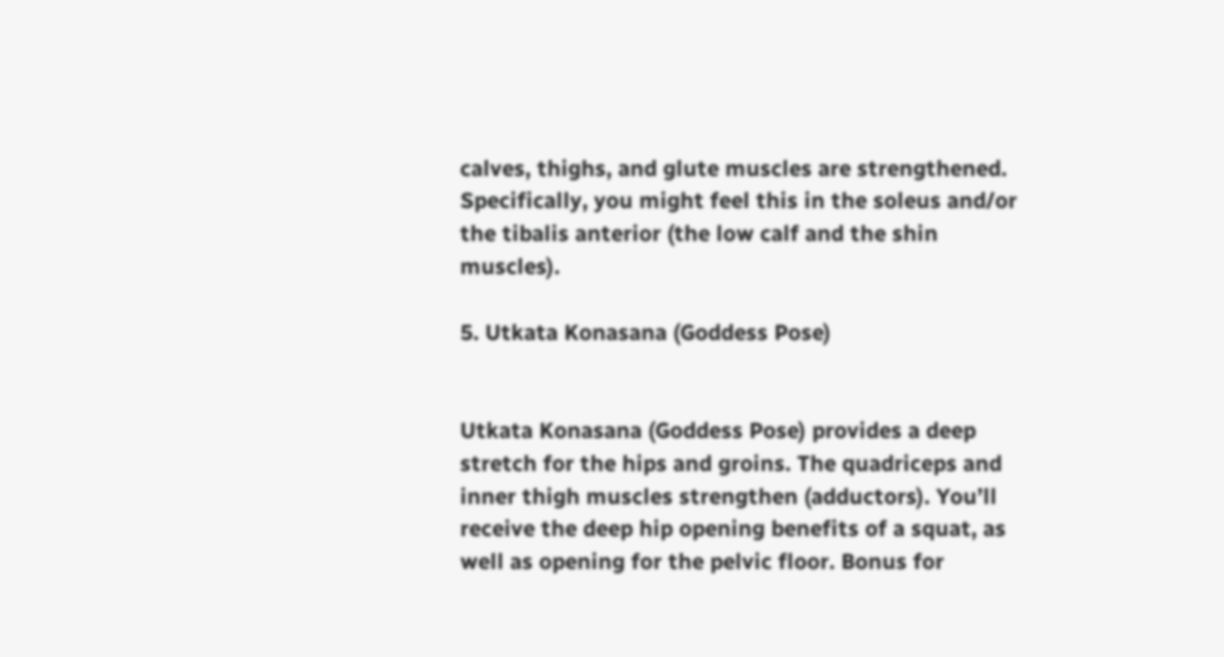calves, thighs, and glute muscles are strengthened. Specifically, you might feel this in the soleus and/or the tibalis anterior (the low calf and the shin muscles).

5. Utkata Konasana (Goddess Pose)


Utkata Konasana (Goddess Pose) provides a deep stretch for the hips and groins. The quadriceps and inner thigh muscles strengthen (adductors). You’ll receive the deep hip opening benefits of a squat, as well as opening for the pelvic floor. Bonus for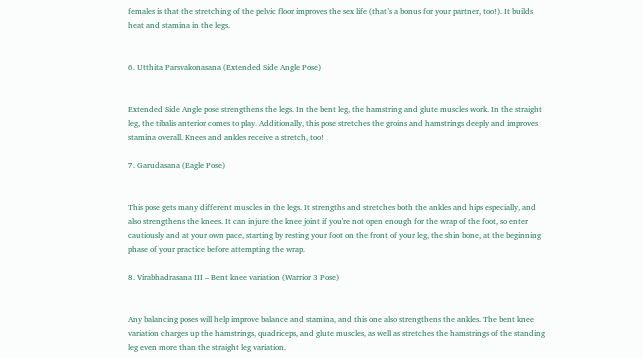females is that the stretching of the pelvic floor improves the sex life (that’s a bonus for your partner, too!). It builds heat and stamina in the legs.


6. Utthita Parsvakonasana (Extended Side Angle Pose)


Extended Side Angle pose strengthens the legs. In the bent leg, the hamstring and glute muscles work. In the straight leg, the tibalis anterior comes to play. Additionally, this pose stretches the groins and hamstrings deeply and improves stamina overall. Knees and ankles receive a stretch, too!

7. Garudasana (Eagle Pose)


This pose gets many different muscles in the legs. It strengths and stretches both the ankles and hips especially, and also strengthens the knees. It can injure the knee joint if you're not open enough for the wrap of the foot, so enter cautiously and at your own pace, starting by resting your foot on the front of your leg, the shin bone, at the beginning phase of your practice before attempting the wrap.

8. Virabhadrasana III – Bent knee variation (Warrior 3 Pose)


Any balancing poses will help improve balance and stamina, and this one also strengthens the ankles. The bent knee variation charges up the hamstrings, quadriceps, and glute muscles, as well as stretches the hamstrings of the standing leg even more than the straight leg variation.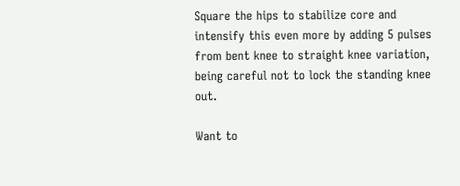Square the hips to stabilize core and intensify this even more by adding 5 pulses from bent knee to straight knee variation, being careful not to lock the standing knee out.

Want to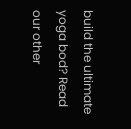build the ultimate yoga bod? Read our other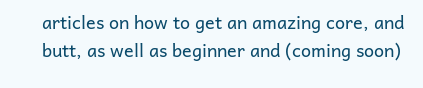articles on how to get an amazing core, and butt, as well as beginner and (coming soon)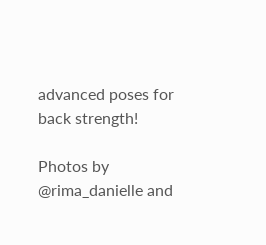advanced poses for back strength!

Photos by @rima_danielle and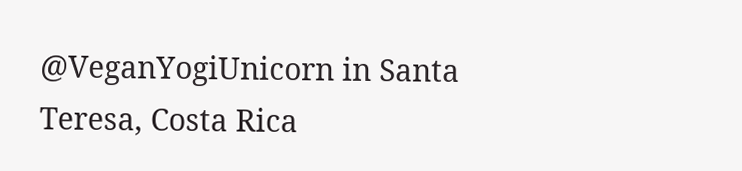@VeganYogiUnicorn in Santa Teresa, Costa Rica